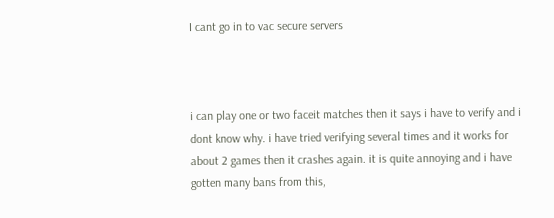I cant go in to vac secure servers



i can play one or two faceit matches then it says i have to verify and i dont know why. i have tried verifying several times and it works for about 2 games then it crashes again. it is quite annoying and i have gotten many bans from this,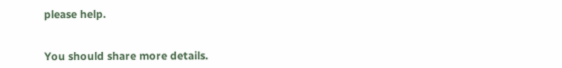please help.


You should share more details.